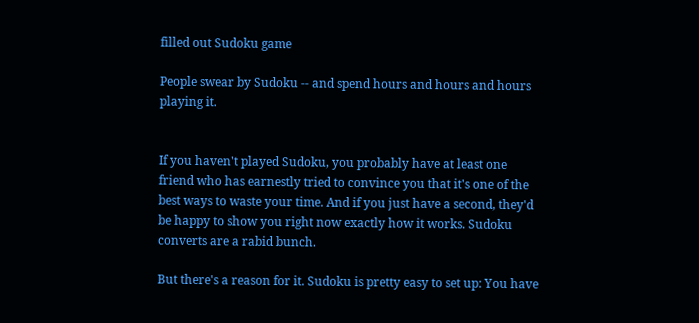filled out Sudoku game

People swear by Sudoku -- and spend hours and hours and hours playing it.


If you haven't played Sudoku, you probably have at least one friend who has earnestly tried to convince you that it's one of the best ways to waste your time. And if you just have a second, they'd be happy to show you right now exactly how it works. Sudoku converts are a rabid bunch.

But there's a reason for it. Sudoku is pretty easy to set up: You have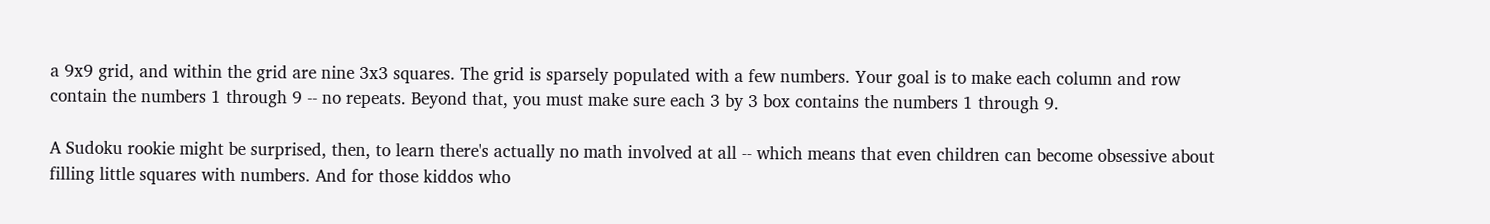a 9x9 grid, and within the grid are nine 3x3 squares. The grid is sparsely populated with a few numbers. Your goal is to make each column and row contain the numbers 1 through 9 -- no repeats. Beyond that, you must make sure each 3 by 3 box contains the numbers 1 through 9.

A Sudoku rookie might be surprised, then, to learn there's actually no math involved at all -- which means that even children can become obsessive about filling little squares with numbers. And for those kiddos who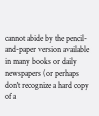cannot abide by the pencil-and-paper version available in many books or daily newspapers (or perhaps don't recognize a hard copy of a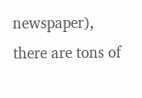newspaper), there are tons of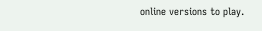online versions to play.